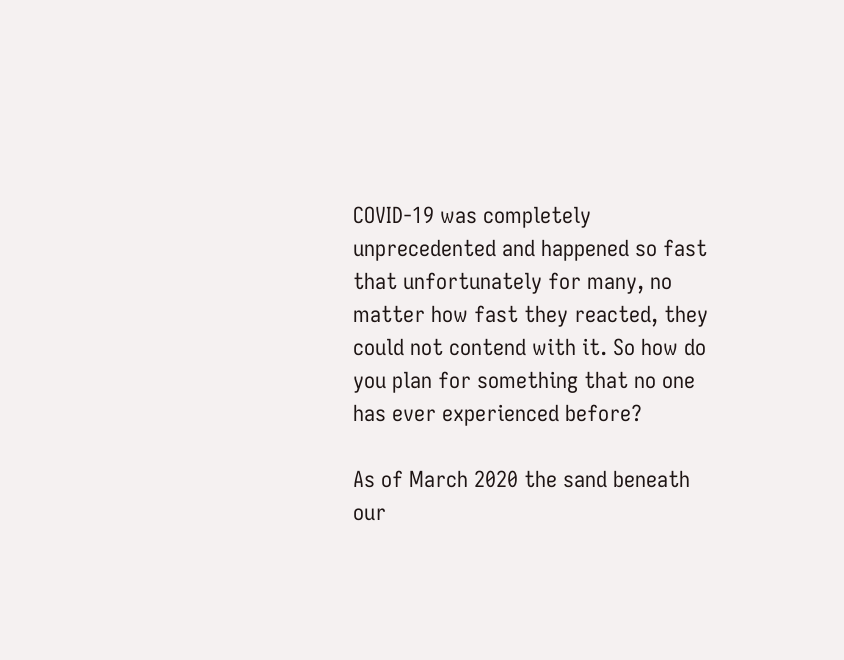COVID-19 was completely unprecedented and happened so fast that unfortunately for many, no matter how fast they reacted, they could not contend with it. So how do you plan for something that no one has ever experienced before?

As of March 2020 the sand beneath our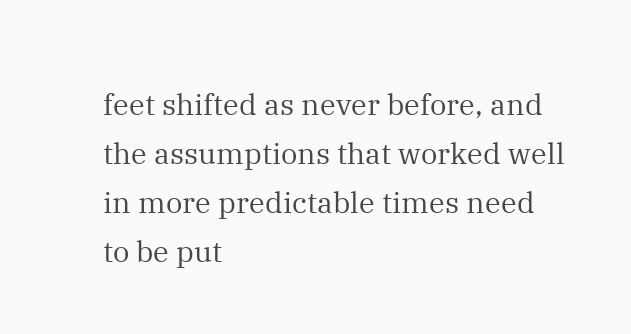feet shifted as never before, and the assumptions that worked well in more predictable times need to be put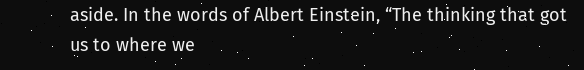aside. In the words of Albert Einstein, “The thinking that got us to where we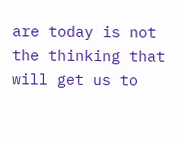are today is not the thinking that will get us to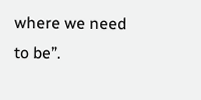where we need to be”.